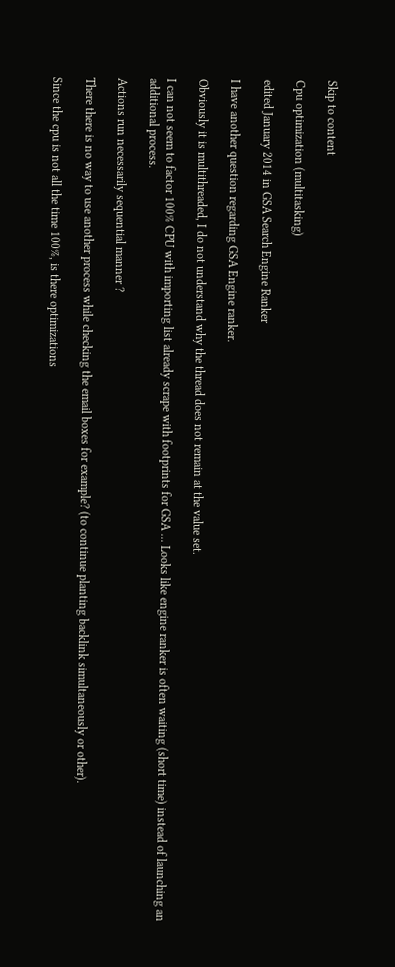Skip to content

Cpu optimization (multitasking)

edited January 2014 in GSA Search Engine Ranker

I have another question regarding GSA Engine ranker.

Obviously it is multithreaded, I do not understand why the thread does not remain at the value set.

I can not seem to factor 100% CPU with importing list already scrape with footprints for GSA ... Looks like engine ranker is often waiting (short time) instead of launching an additional process.

Actions run necessarily sequential manner ?

There there is no way to use another process while checking the email boxes for example? (to continue planting backlink simultaneously or other).

Since the cpu is not all the time 100%, is there optimizations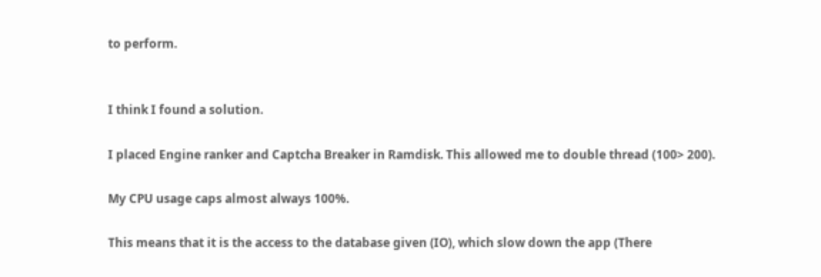to perform.


I think I found a solution.

I placed Engine ranker and Captcha Breaker in Ramdisk. This allowed me to double thread (100> 200).

My CPU usage caps almost always 100%.

This means that it is the access to the database given (IO), which slow down the app (There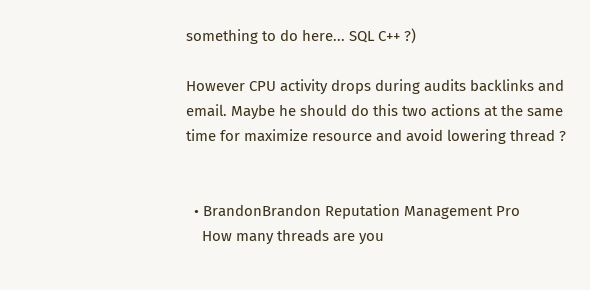something to do here... SQL C++ ?)

However CPU activity drops during audits backlinks and email. Maybe he should do this two actions at the same time for maximize resource and avoid lowering thread ?


  • BrandonBrandon Reputation Management Pro
    How many threads are you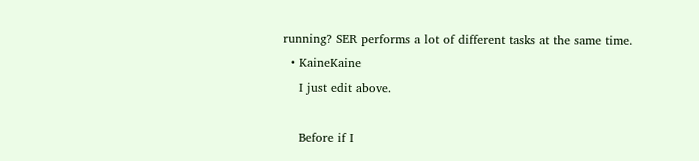running? SER performs a lot of different tasks at the same time.
  • KaineKaine
    I just edit above.

    Before if I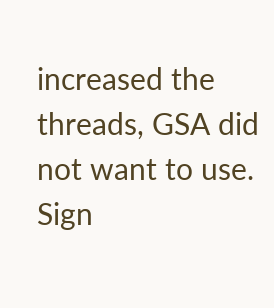increased the threads, GSA did not want to use.
Sign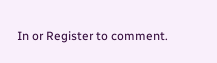In or Register to comment.